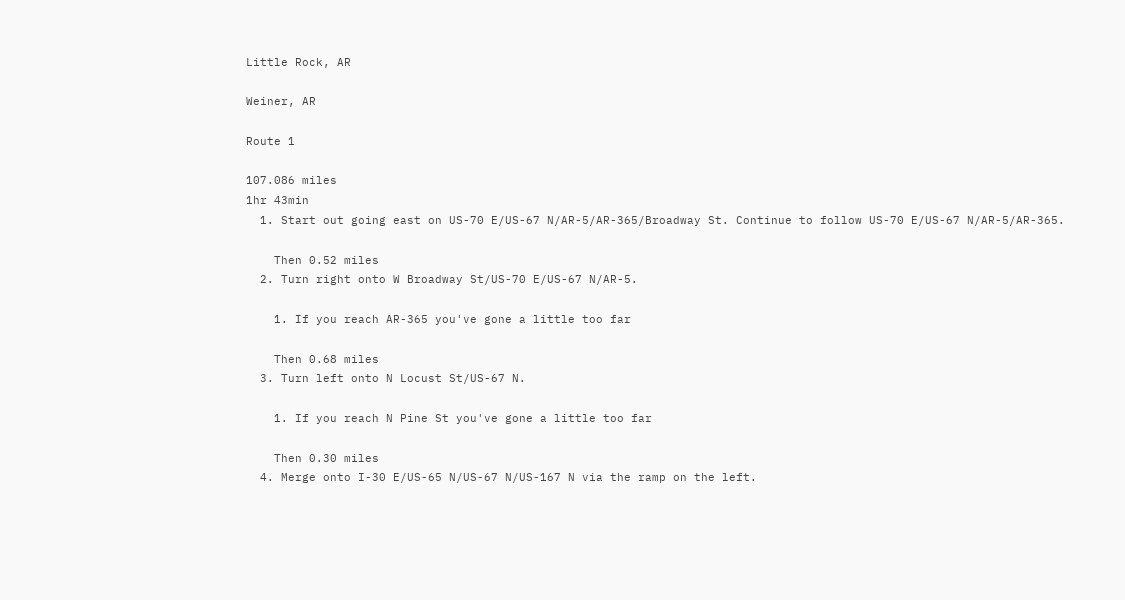Little Rock, AR

Weiner, AR

Route 1

107.086 miles
1hr 43min
  1. Start out going east on US-70 E/US-67 N/AR-5/AR-365/Broadway St. Continue to follow US-70 E/US-67 N/AR-5/AR-365.

    Then 0.52 miles
  2. Turn right onto W Broadway St/US-70 E/US-67 N/AR-5.

    1. If you reach AR-365 you've gone a little too far

    Then 0.68 miles
  3. Turn left onto N Locust St/US-67 N.

    1. If you reach N Pine St you've gone a little too far

    Then 0.30 miles
  4. Merge onto I-30 E/US-65 N/US-67 N/US-167 N via the ramp on the left.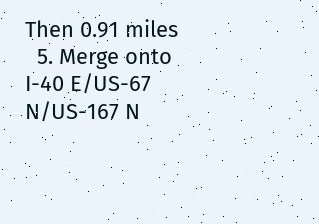Then 0.91 miles
  5. Merge onto I-40 E/US-67 N/US-167 N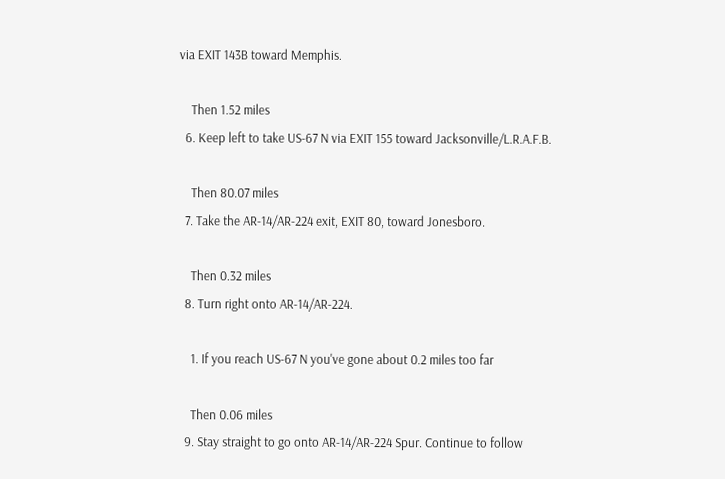via EXIT 143B toward Memphis.

    Then 1.52 miles
  6. Keep left to take US-67 N via EXIT 155 toward Jacksonville/L.R.A.F.B.

    Then 80.07 miles
  7. Take the AR-14/AR-224 exit, EXIT 80, toward Jonesboro.

    Then 0.32 miles
  8. Turn right onto AR-14/AR-224.

    1. If you reach US-67 N you've gone about 0.2 miles too far

    Then 0.06 miles
  9. Stay straight to go onto AR-14/AR-224 Spur. Continue to follow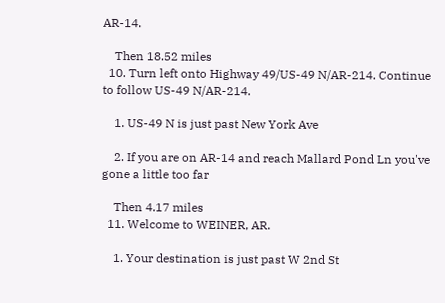AR-14.

    Then 18.52 miles
  10. Turn left onto Highway 49/US-49 N/AR-214. Continue to follow US-49 N/AR-214.

    1. US-49 N is just past New York Ave

    2. If you are on AR-14 and reach Mallard Pond Ln you've gone a little too far

    Then 4.17 miles
  11. Welcome to WEINER, AR.

    1. Your destination is just past W 2nd St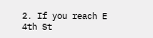2. If you reach E 4th St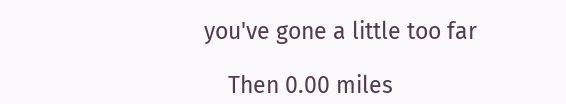you've gone a little too far

    Then 0.00 miles